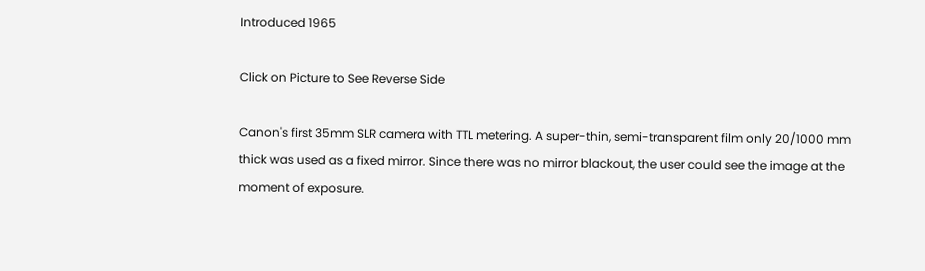Introduced 1965

Click on Picture to See Reverse Side

Canon's first 35mm SLR camera with TTL metering. A super-thin, semi-transparent film only 20/1000 mm thick was used as a fixed mirror. Since there was no mirror blackout, the user could see the image at the moment of exposure.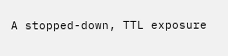A stopped-down, TTL exposure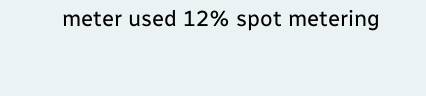meter used 12% spot metering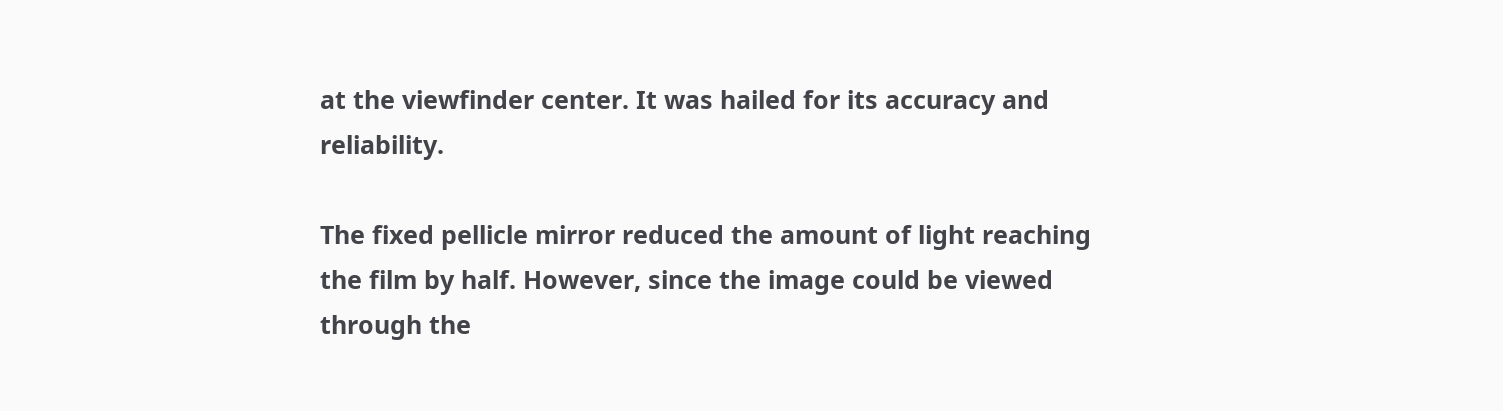at the viewfinder center. It was hailed for its accuracy and reliability.

The fixed pellicle mirror reduced the amount of light reaching the film by half. However, since the image could be viewed through the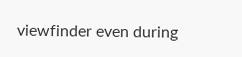viewfinder even during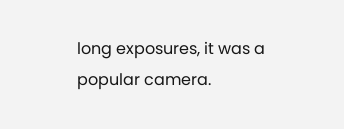long exposures, it was a popular camera.